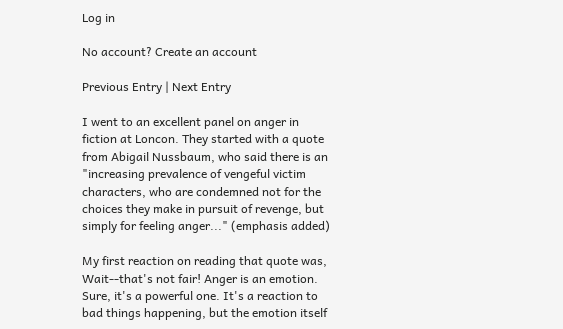Log in

No account? Create an account

Previous Entry | Next Entry

I went to an excellent panel on anger in fiction at Loncon. They started with a quote from Abigail Nussbaum, who said there is an "increasing prevalence of vengeful victim characters, who are condemned not for the choices they make in pursuit of revenge, but simply for feeling anger..." (emphasis added)

My first reaction on reading that quote was, Wait--that's not fair! Anger is an emotion. Sure, it's a powerful one. It's a reaction to bad things happening, but the emotion itself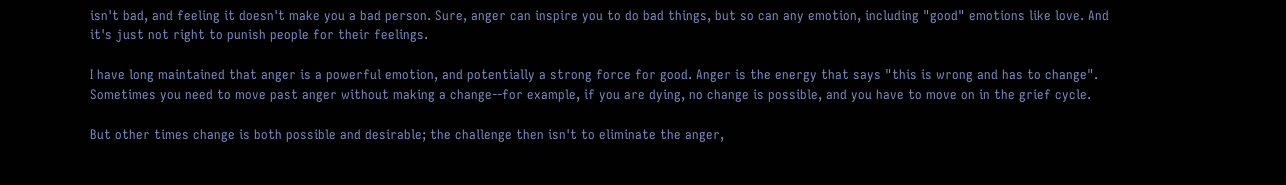isn't bad, and feeling it doesn't make you a bad person. Sure, anger can inspire you to do bad things, but so can any emotion, including "good" emotions like love. And it's just not right to punish people for their feelings.

I have long maintained that anger is a powerful emotion, and potentially a strong force for good. Anger is the energy that says "this is wrong and has to change". Sometimes you need to move past anger without making a change--for example, if you are dying, no change is possible, and you have to move on in the grief cycle.

But other times change is both possible and desirable; the challenge then isn't to eliminate the anger,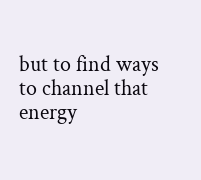but to find ways to channel that energy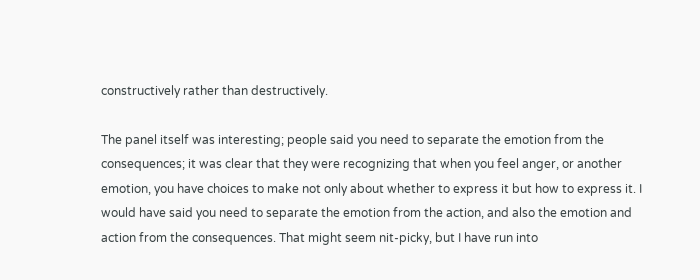constructively rather than destructively.

The panel itself was interesting; people said you need to separate the emotion from the consequences; it was clear that they were recognizing that when you feel anger, or another emotion, you have choices to make not only about whether to express it but how to express it. I would have said you need to separate the emotion from the action, and also the emotion and action from the consequences. That might seem nit-picky, but I have run into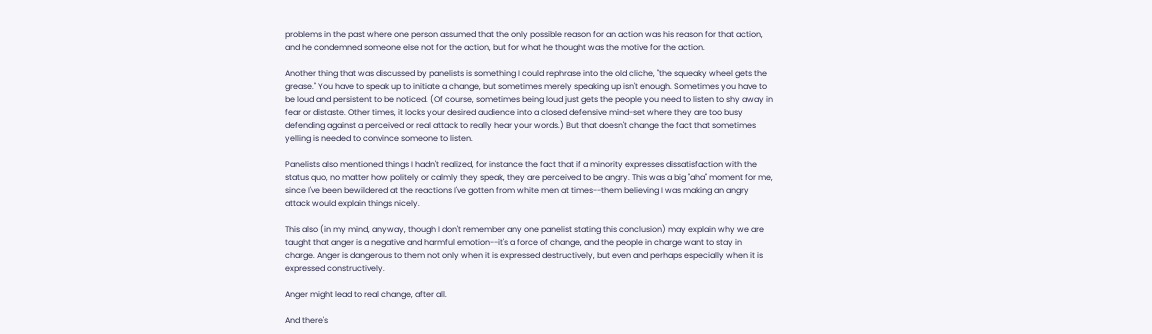problems in the past where one person assumed that the only possible reason for an action was his reason for that action, and he condemned someone else not for the action, but for what he thought was the motive for the action.

Another thing that was discussed by panelists is something I could rephrase into the old cliche, "the squeaky wheel gets the grease." You have to speak up to initiate a change, but sometimes merely speaking up isn't enough. Sometimes you have to be loud and persistent to be noticed. (Of course, sometimes being loud just gets the people you need to listen to shy away in fear or distaste. Other times, it locks your desired audience into a closed defensive mind-set where they are too busy defending against a perceived or real attack to really hear your words.) But that doesn't change the fact that sometimes yelling is needed to convince someone to listen.

Panelists also mentioned things I hadn't realized, for instance the fact that if a minority expresses dissatisfaction with the status quo, no matter how politely or calmly they speak, they are perceived to be angry. This was a big "aha" moment for me, since I've been bewildered at the reactions I've gotten from white men at times--them believing I was making an angry attack would explain things nicely.

This also (in my mind, anyway, though I don't remember any one panelist stating this conclusion) may explain why we are taught that anger is a negative and harmful emotion--it's a force of change, and the people in charge want to stay in charge. Anger is dangerous to them not only when it is expressed destructively, but even and perhaps especially when it is expressed constructively.

Anger might lead to real change, after all.

And there's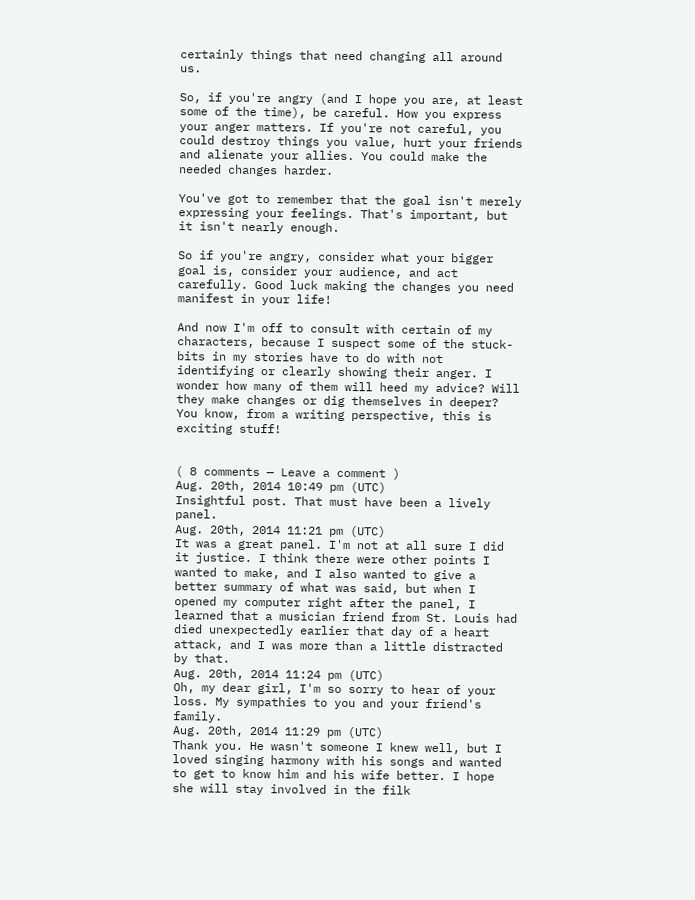certainly things that need changing all around us.

So, if you're angry (and I hope you are, at least some of the time), be careful. How you express your anger matters. If you're not careful, you could destroy things you value, hurt your friends and alienate your allies. You could make the needed changes harder.

You've got to remember that the goal isn't merely expressing your feelings. That's important, but it isn't nearly enough.

So if you're angry, consider what your bigger goal is, consider your audience, and act carefully. Good luck making the changes you need manifest in your life!

And now I'm off to consult with certain of my characters, because I suspect some of the stuck-bits in my stories have to do with not identifying or clearly showing their anger. I wonder how many of them will heed my advice? Will they make changes or dig themselves in deeper? You know, from a writing perspective, this is exciting stuff!


( 8 comments — Leave a comment )
Aug. 20th, 2014 10:49 pm (UTC)
Insightful post. That must have been a lively panel.
Aug. 20th, 2014 11:21 pm (UTC)
It was a great panel. I'm not at all sure I did it justice. I think there were other points I wanted to make, and I also wanted to give a better summary of what was said, but when I opened my computer right after the panel, I learned that a musician friend from St. Louis had died unexpectedly earlier that day of a heart attack, and I was more than a little distracted by that.
Aug. 20th, 2014 11:24 pm (UTC)
Oh, my dear girl, I'm so sorry to hear of your loss. My sympathies to you and your friend's family.
Aug. 20th, 2014 11:29 pm (UTC)
Thank you. He wasn't someone I knew well, but I loved singing harmony with his songs and wanted to get to know him and his wife better. I hope she will stay involved in the filk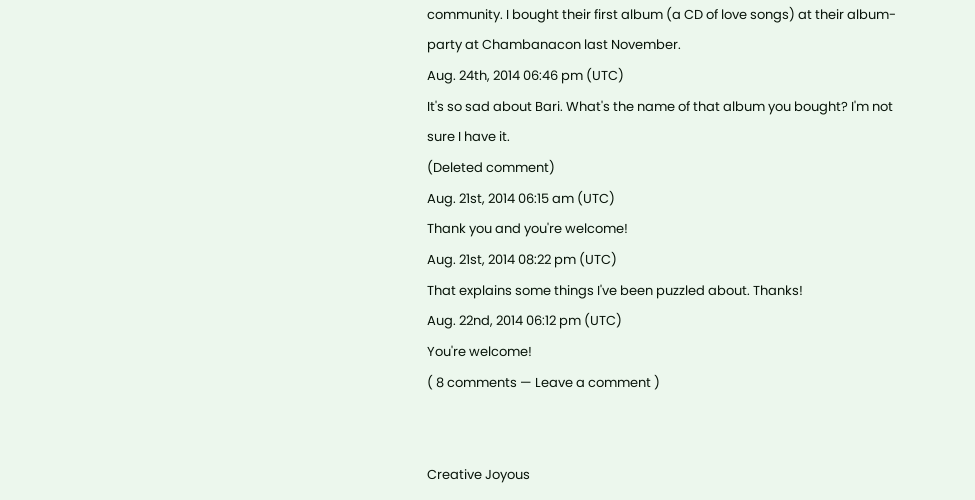community. I bought their first album (a CD of love songs) at their album-party at Chambanacon last November.
Aug. 24th, 2014 06:46 pm (UTC)
It's so sad about Bari. What's the name of that album you bought? I'm not sure I have it.
(Deleted comment)
Aug. 21st, 2014 06:15 am (UTC)
Thank you and you're welcome!
Aug. 21st, 2014 08:22 pm (UTC)
That explains some things I've been puzzled about. Thanks!
Aug. 22nd, 2014 06:12 pm (UTC)
You're welcome!
( 8 comments — Leave a comment )


Creative Joyous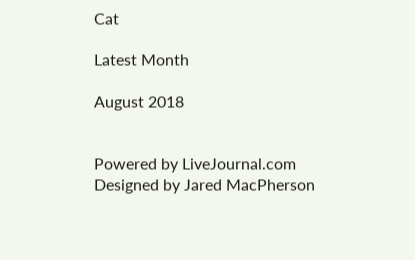Cat

Latest Month

August 2018


Powered by LiveJournal.com
Designed by Jared MacPherson